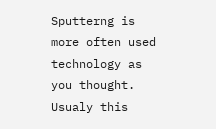Sputterng is more often used technology as you thought. Usualy this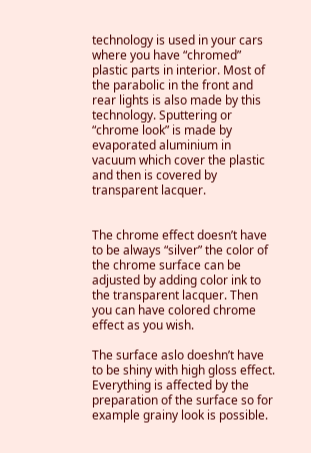technology is used in your cars where you have “chromed” plastic parts in interior. Most of the parabolic in the front and rear lights is also made by this technology. Sputtering or “chrome look” is made by evaporated aluminium in vacuum which cover the plastic and then is covered by transparent lacquer.


The chrome effect doesn’t have to be always “silver” the color of the chrome surface can be adjusted by adding color ink to the transparent lacquer. Then you can have colored chrome effect as you wish.

The surface aslo doeshn’t have to be shiny with high gloss effect. Everything is affected by the preparation of the surface so for example grainy look is possible.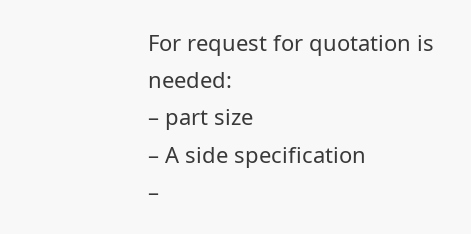For request for quotation is needed:
– part size
– A side specification
–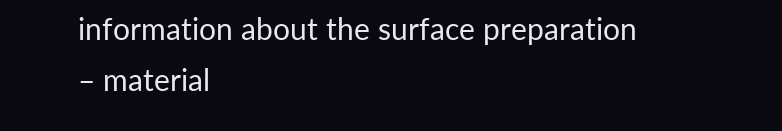information about the surface preparation
– material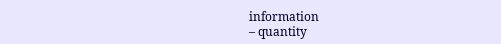information
– quantity